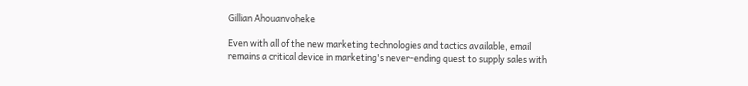Gillian Ahouanvoheke

Even with all of the new marketing technologies and tactics available, email remains a critical device in marketing's never-ending quest to supply sales with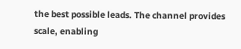the best possible leads. The channel provides scale, enabling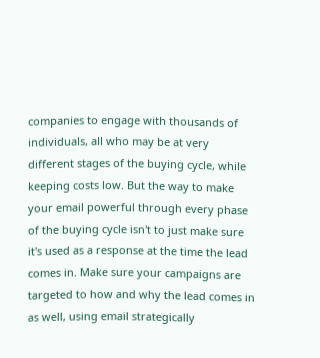companies to engage with thousands of individuals, all who may be at very different stages of the buying cycle, while keeping costs low. But the way to make your email powerful through every phase of the buying cycle isn't to just make sure it's used as a response at the time the lead comes in. Make sure your campaigns are targeted to how and why the lead comes in as well, using email strategically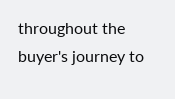throughout the buyer's journey to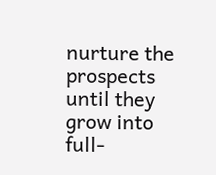nurture the prospects until they grow into full-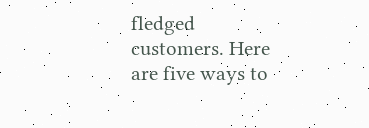fledged customers. Here are five ways to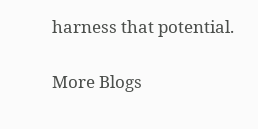harness that potential.

More Blogs